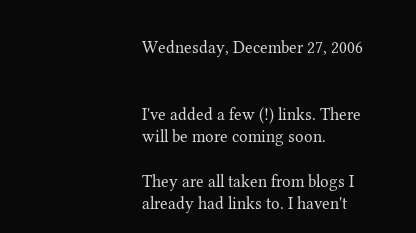Wednesday, December 27, 2006


I've added a few (!) links. There will be more coming soon.

They are all taken from blogs I already had links to. I haven't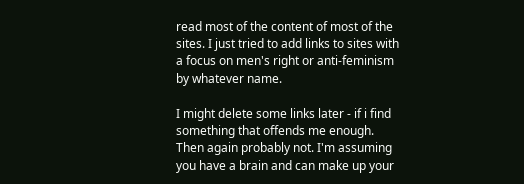read most of the content of most of the sites. I just tried to add links to sites with a focus on men's right or anti-feminism by whatever name.

I might delete some links later - if i find something that offends me enough. Then again probably not. I'm assuming you have a brain and can make up your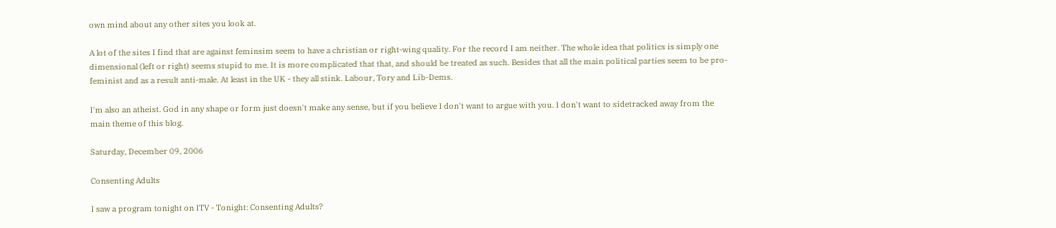own mind about any other sites you look at.

A lot of the sites I find that are against feminsim seem to have a christian or right-wing quality. For the record I am neither. The whole idea that politics is simply one dimensional (left or right) seems stupid to me. It is more complicated that that, and should be treated as such. Besides that all the main political parties seem to be pro-feminist and as a result anti-male. At least in the UK - they all stink. Labour, Tory and Lib-Dems.

I'm also an atheist. God in any shape or form just doesn't make any sense, but if you believe I don't want to argue with you. I don't want to sidetracked away from the main theme of this blog.

Saturday, December 09, 2006

Consenting Adults

I saw a program tonight on ITV - Tonight: Consenting Adults?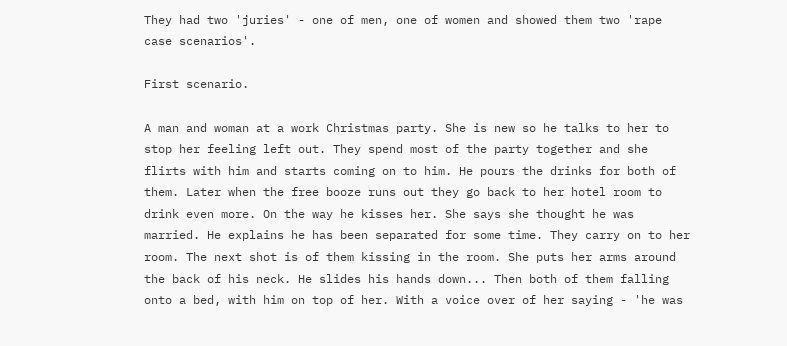They had two 'juries' - one of men, one of women and showed them two 'rape case scenarios'.

First scenario.

A man and woman at a work Christmas party. She is new so he talks to her to stop her feeling left out. They spend most of the party together and she flirts with him and starts coming on to him. He pours the drinks for both of them. Later when the free booze runs out they go back to her hotel room to drink even more. On the way he kisses her. She says she thought he was married. He explains he has been separated for some time. They carry on to her room. The next shot is of them kissing in the room. She puts her arms around the back of his neck. He slides his hands down... Then both of them falling onto a bed, with him on top of her. With a voice over of her saying - 'he was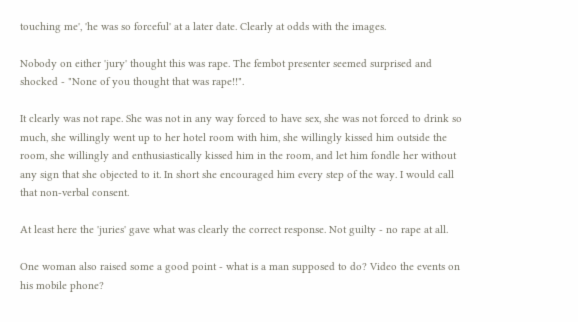touching me', 'he was so forceful' at a later date. Clearly at odds with the images.

Nobody on either 'jury' thought this was rape. The fembot presenter seemed surprised and shocked - "None of you thought that was rape!!".

It clearly was not rape. She was not in any way forced to have sex, she was not forced to drink so much, she willingly went up to her hotel room with him, she willingly kissed him outside the room, she willingly and enthusiastically kissed him in the room, and let him fondle her without any sign that she objected to it. In short she encouraged him every step of the way. I would call that non-verbal consent.

At least here the 'juries' gave what was clearly the correct response. Not guilty - no rape at all.

One woman also raised some a good point - what is a man supposed to do? Video the events on his mobile phone?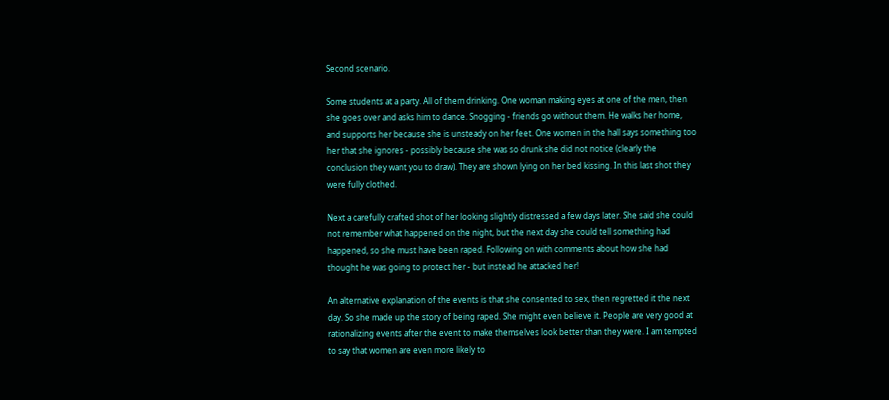Second scenario.

Some students at a party. All of them drinking. One woman making eyes at one of the men, then she goes over and asks him to dance. Snogging - friends go without them. He walks her home, and supports her because she is unsteady on her feet. One women in the hall says something too her that she ignores - possibly because she was so drunk she did not notice (clearly the conclusion they want you to draw). They are shown lying on her bed kissing. In this last shot they were fully clothed.

Next a carefully crafted shot of her looking slightly distressed a few days later. She said she could not remember what happened on the night, but the next day she could tell something had happened, so she must have been raped. Following on with comments about how she had thought he was going to protect her - but instead he attacked her!

An alternative explanation of the events is that she consented to sex, then regretted it the next day. So she made up the story of being raped. She might even believe it. People are very good at rationalizing events after the event to make themselves look better than they were. I am tempted to say that women are even more likely to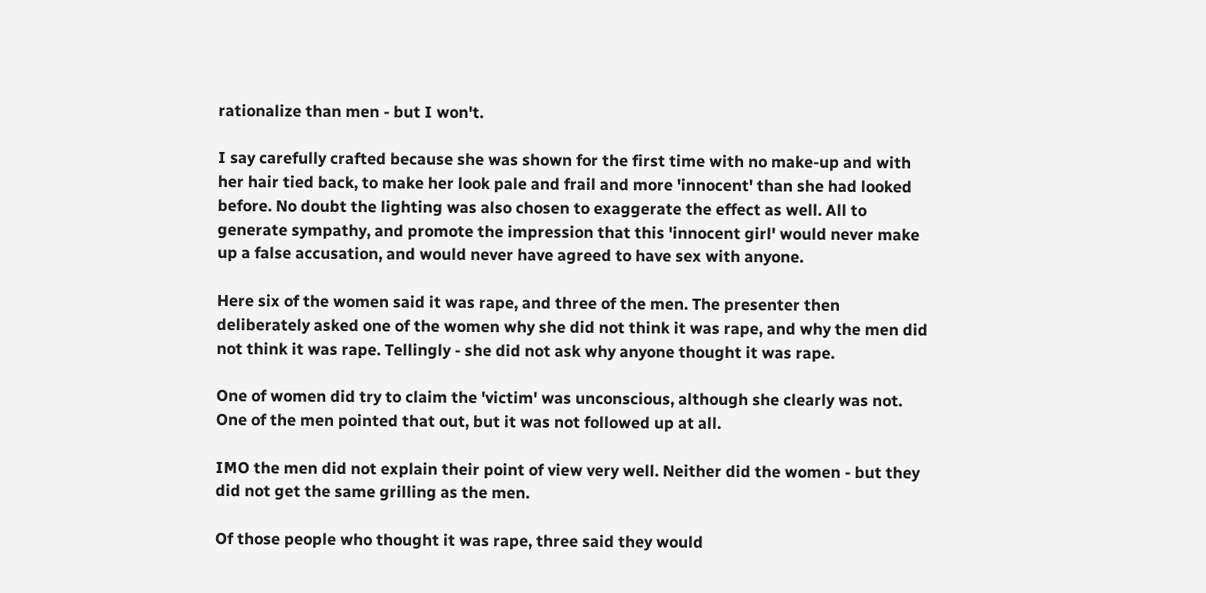rationalize than men - but I won't.

I say carefully crafted because she was shown for the first time with no make-up and with her hair tied back, to make her look pale and frail and more 'innocent' than she had looked before. No doubt the lighting was also chosen to exaggerate the effect as well. All to generate sympathy, and promote the impression that this 'innocent girl' would never make up a false accusation, and would never have agreed to have sex with anyone.

Here six of the women said it was rape, and three of the men. The presenter then deliberately asked one of the women why she did not think it was rape, and why the men did not think it was rape. Tellingly - she did not ask why anyone thought it was rape.

One of women did try to claim the 'victim' was unconscious, although she clearly was not. One of the men pointed that out, but it was not followed up at all.

IMO the men did not explain their point of view very well. Neither did the women - but they did not get the same grilling as the men.

Of those people who thought it was rape, three said they would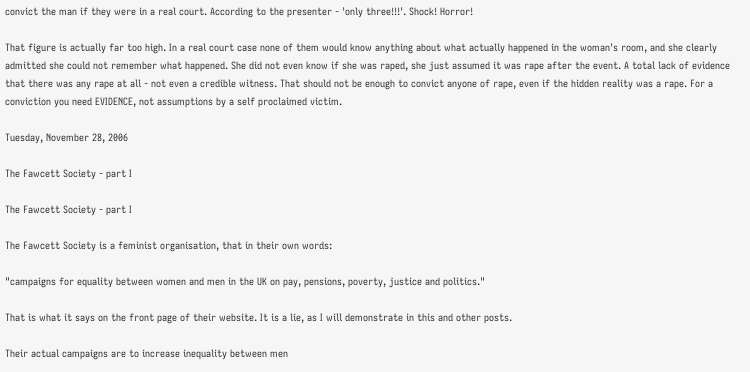convict the man if they were in a real court. According to the presenter - 'only three!!!'. Shock! Horror!

That figure is actually far too high. In a real court case none of them would know anything about what actually happened in the woman's room, and she clearly admitted she could not remember what happened. She did not even know if she was raped, she just assumed it was rape after the event. A total lack of evidence that there was any rape at all - not even a credible witness. That should not be enough to convict anyone of rape, even if the hidden reality was a rape. For a conviction you need EVIDENCE, not assumptions by a self proclaimed victim.

Tuesday, November 28, 2006

The Fawcett Society - part I

The Fawcett Society - part I

The Fawcett Society is a feminist organisation, that in their own words:

"campaigns for equality between women and men in the UK on pay, pensions, poverty, justice and politics."

That is what it says on the front page of their website. It is a lie, as I will demonstrate in this and other posts.

Their actual campaigns are to increase inequality between men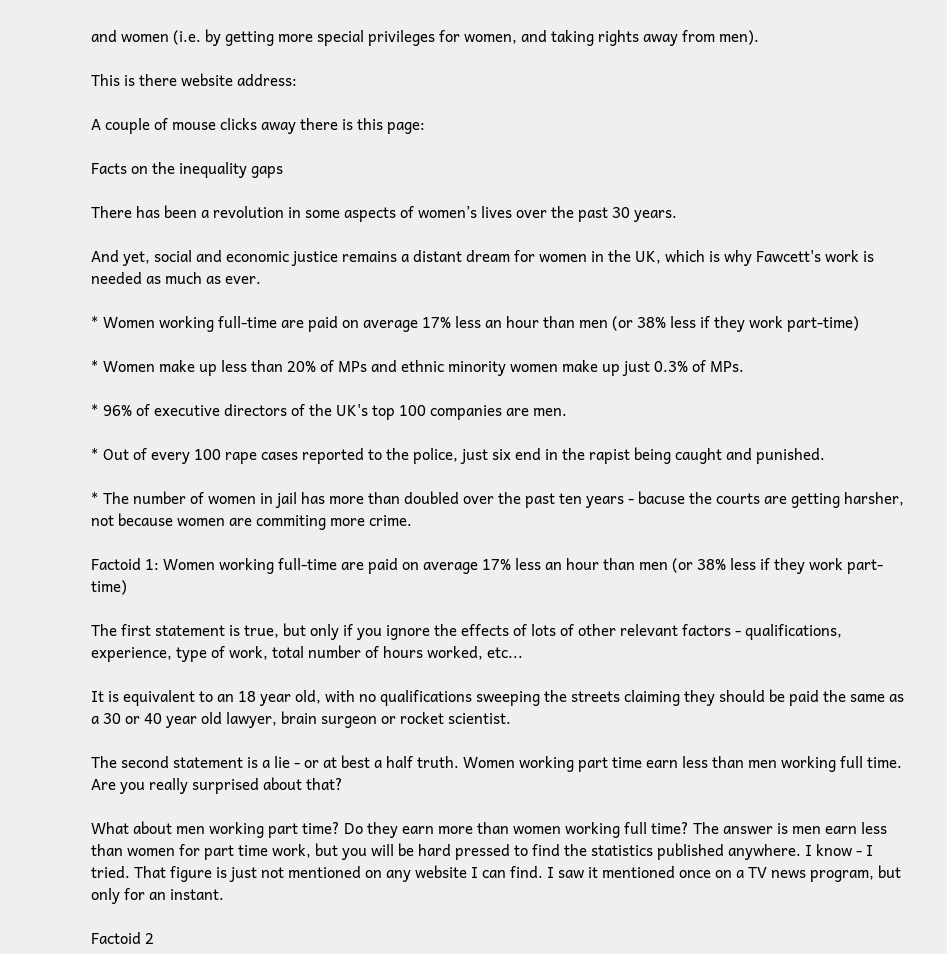and women (i.e. by getting more special privileges for women, and taking rights away from men).

This is there website address:

A couple of mouse clicks away there is this page:

Facts on the inequality gaps

There has been a revolution in some aspects of women’s lives over the past 30 years.

And yet, social and economic justice remains a distant dream for women in the UK, which is why Fawcett's work is needed as much as ever.

* Women working full-time are paid on average 17% less an hour than men (or 38% less if they work part-time)

* Women make up less than 20% of MPs and ethnic minority women make up just 0.3% of MPs.

* 96% of executive directors of the UK's top 100 companies are men.

* Out of every 100 rape cases reported to the police, just six end in the rapist being caught and punished.

* The number of women in jail has more than doubled over the past ten years - bacuse the courts are getting harsher, not because women are commiting more crime.

Factoid 1: Women working full-time are paid on average 17% less an hour than men (or 38% less if they work part-time)

The first statement is true, but only if you ignore the effects of lots of other relevant factors - qualifications, experience, type of work, total number of hours worked, etc...

It is equivalent to an 18 year old, with no qualifications sweeping the streets claiming they should be paid the same as a 30 or 40 year old lawyer, brain surgeon or rocket scientist.

The second statement is a lie - or at best a half truth. Women working part time earn less than men working full time. Are you really surprised about that?

What about men working part time? Do they earn more than women working full time? The answer is men earn less than women for part time work, but you will be hard pressed to find the statistics published anywhere. I know - I tried. That figure is just not mentioned on any website I can find. I saw it mentioned once on a TV news program, but only for an instant.

Factoid 2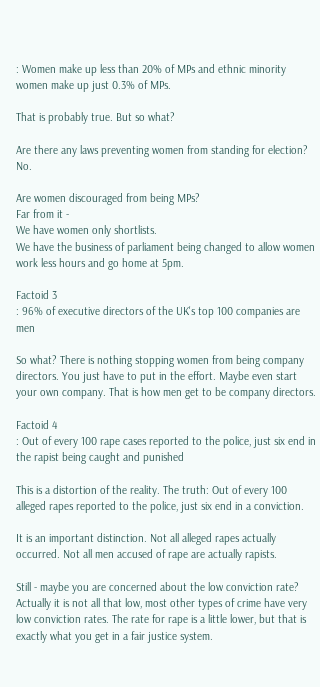: Women make up less than 20% of MPs and ethnic minority women make up just 0.3% of MPs.

That is probably true. But so what?

Are there any laws preventing women from standing for election? No.

Are women discouraged from being MPs?
Far from it -
We have women only shortlists.
We have the business of parliament being changed to allow women work less hours and go home at 5pm.

Factoid 3
: 96% of executive directors of the UK's top 100 companies are men

So what? There is nothing stopping women from being company directors. You just have to put in the effort. Maybe even start your own company. That is how men get to be company directors.

Factoid 4
: Out of every 100 rape cases reported to the police, just six end in the rapist being caught and punished

This is a distortion of the reality. The truth: Out of every 100 alleged rapes reported to the police, just six end in a conviction.

It is an important distinction. Not all alleged rapes actually occurred. Not all men accused of rape are actually rapists.

Still - maybe you are concerned about the low conviction rate?
Actually it is not all that low, most other types of crime have very low conviction rates. The rate for rape is a little lower, but that is exactly what you get in a fair justice system.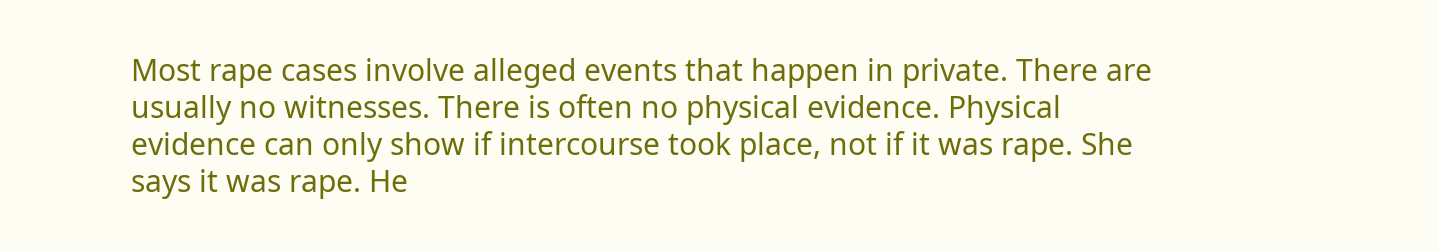Most rape cases involve alleged events that happen in private. There are usually no witnesses. There is often no physical evidence. Physical evidence can only show if intercourse took place, not if it was rape. She says it was rape. He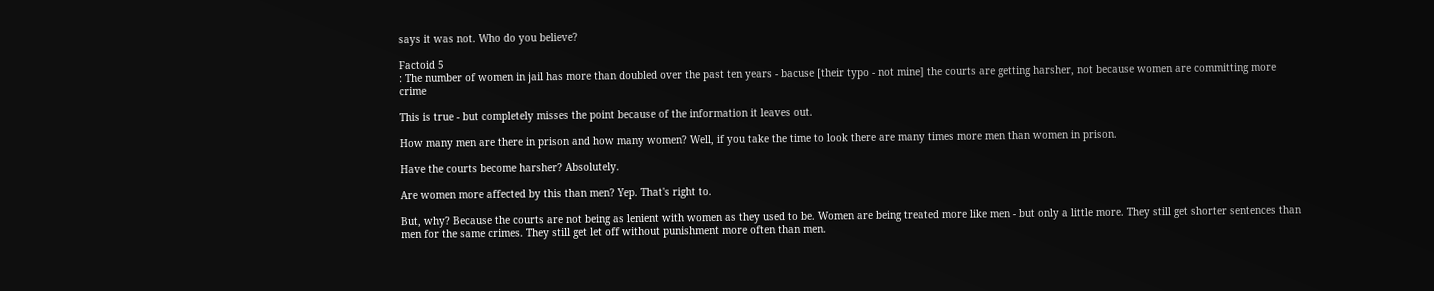says it was not. Who do you believe?

Factoid 5
: The number of women in jail has more than doubled over the past ten years - bacuse [their typo - not mine] the courts are getting harsher, not because women are committing more crime

This is true - but completely misses the point because of the information it leaves out.

How many men are there in prison and how many women? Well, if you take the time to look there are many times more men than women in prison.

Have the courts become harsher? Absolutely.

Are women more affected by this than men? Yep. That's right to.

But, why? Because the courts are not being as lenient with women as they used to be. Women are being treated more like men - but only a little more. They still get shorter sentences than men for the same crimes. They still get let off without punishment more often than men.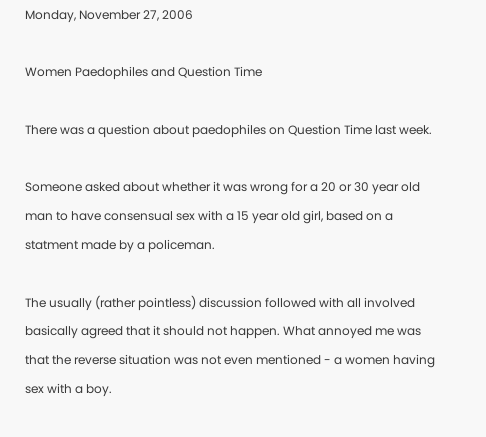Monday, November 27, 2006

Women Paedophiles and Question Time

There was a question about paedophiles on Question Time last week.

Someone asked about whether it was wrong for a 20 or 30 year old man to have consensual sex with a 15 year old girl, based on a statment made by a policeman.

The usually (rather pointless) discussion followed with all involved basically agreed that it should not happen. What annoyed me was that the reverse situation was not even mentioned - a women having sex with a boy.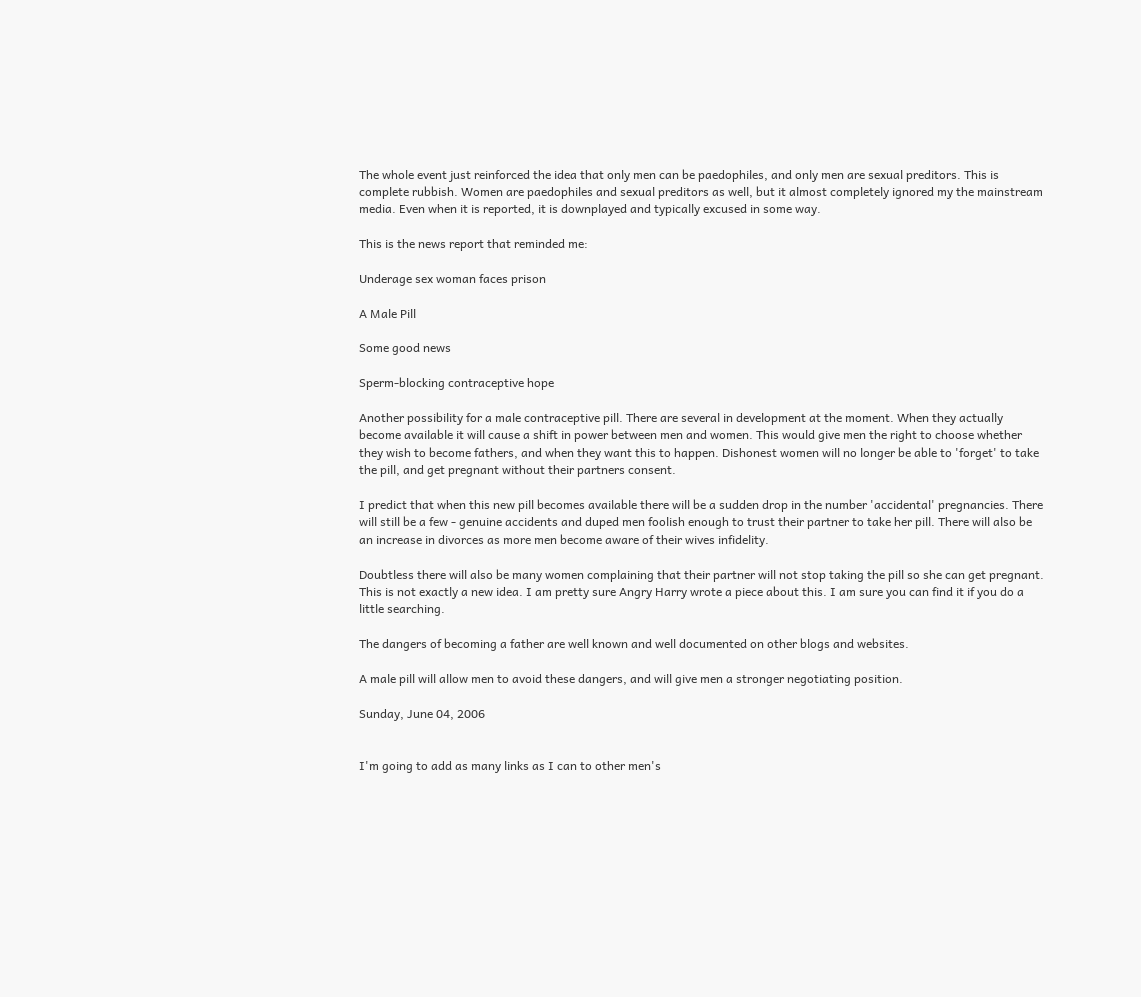The whole event just reinforced the idea that only men can be paedophiles, and only men are sexual preditors. This is complete rubbish. Women are paedophiles and sexual preditors as well, but it almost completely ignored my the mainstream media. Even when it is reported, it is downplayed and typically excused in some way.

This is the news report that reminded me:

Underage sex woman faces prison

A Male Pill

Some good news

Sperm-blocking contraceptive hope

Another possibility for a male contraceptive pill. There are several in development at the moment. When they actually become available it will cause a shift in power between men and women. This would give men the right to choose whether they wish to become fathers, and when they want this to happen. Dishonest women will no longer be able to 'forget' to take the pill, and get pregnant without their partners consent.

I predict that when this new pill becomes available there will be a sudden drop in the number 'accidental' pregnancies. There will still be a few - genuine accidents and duped men foolish enough to trust their partner to take her pill. There will also be an increase in divorces as more men become aware of their wives infidelity.

Doubtless there will also be many women complaining that their partner will not stop taking the pill so she can get pregnant. This is not exactly a new idea. I am pretty sure Angry Harry wrote a piece about this. I am sure you can find it if you do a little searching.

The dangers of becoming a father are well known and well documented on other blogs and websites.

A male pill will allow men to avoid these dangers, and will give men a stronger negotiating position.

Sunday, June 04, 2006


I'm going to add as many links as I can to other men's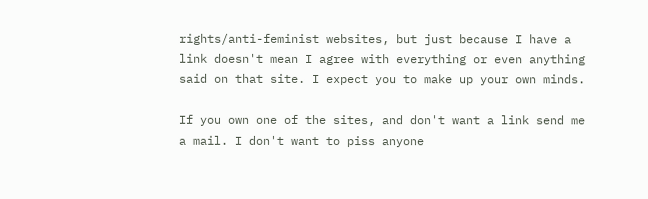rights/anti-feminist websites, but just because I have a link doesn't mean I agree with everything or even anything said on that site. I expect you to make up your own minds.

If you own one of the sites, and don't want a link send me a mail. I don't want to piss anyone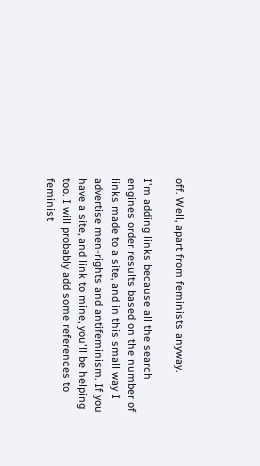off. Well, apart from feminists anyway.

I'm adding links because all the search engines order results based on the number of links made to a site, and in this small way I advertise men-rights and antifeminism. If you have a site, and link to mine, you'll be helping too. I will probably add some references to feminist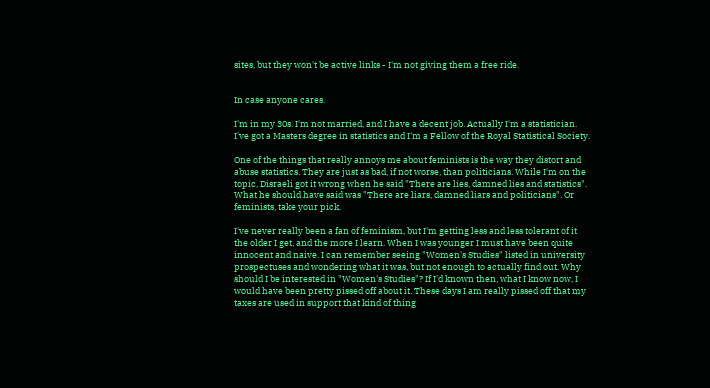sites, but they won't be active links - I'm not giving them a free ride.


In case anyone cares.

I'm in my 30s. I'm not married, and I have a decent job. Actually I'm a statistician. I've got a Masters degree in statistics and I'm a Fellow of the Royal Statistical Society.

One of the things that really annoys me about feminists is the way they distort and abuse statistics. They are just as bad, if not worse, than politicians. While I'm on the topic, Disraeli got it wrong when he said "There are lies, damned lies and statistics". What he should have said was "There are liars, damned liars and politicians". Or feminists, take your pick.

I've never really been a fan of feminism, but I'm getting less and less tolerant of it the older I get, and the more I learn. When I was younger I must have been quite innocent and naive. I can remember seeing "Women's Studies" listed in university prospectuses and wondering what it was, but not enough to actually find out. Why should I be interested in "Women's Studies"? If I'd known then, what I know now, I would have been pretty pissed off about it. These days I am really pissed off that my taxes are used in support that kind of thing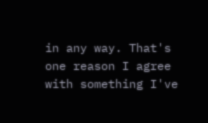in any way. That's one reason I agree with something I've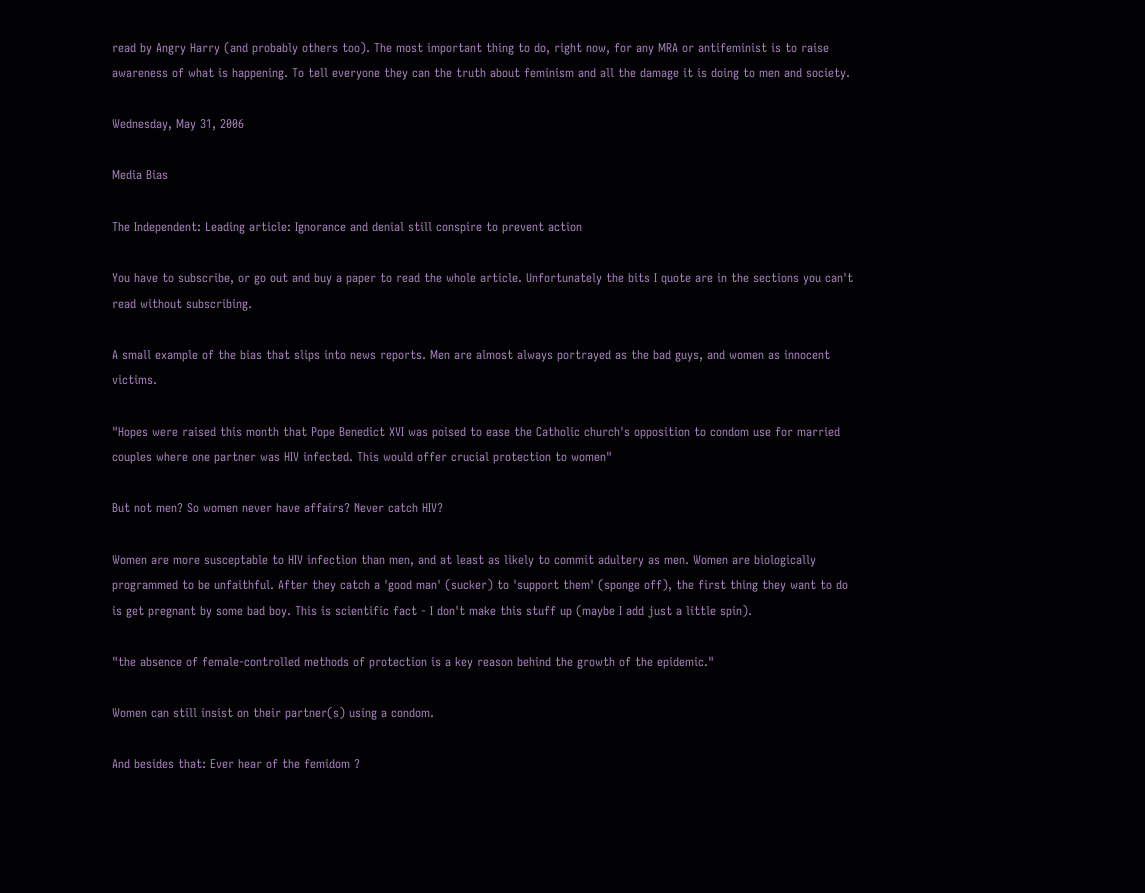read by Angry Harry (and probably others too). The most important thing to do, right now, for any MRA or antifeminist is to raise awareness of what is happening. To tell everyone they can the truth about feminism and all the damage it is doing to men and society.

Wednesday, May 31, 2006

Media Bias

The Independent: Leading article: Ignorance and denial still conspire to prevent action

You have to subscribe, or go out and buy a paper to read the whole article. Unfortunately the bits I quote are in the sections you can't read without subscribing.

A small example of the bias that slips into news reports. Men are almost always portrayed as the bad guys, and women as innocent victims.

"Hopes were raised this month that Pope Benedict XVI was poised to ease the Catholic church's opposition to condom use for married couples where one partner was HIV infected. This would offer crucial protection to women"

But not men? So women never have affairs? Never catch HIV?

Women are more susceptable to HIV infection than men, and at least as likely to commit adultery as men. Women are biologically programmed to be unfaithful. After they catch a 'good man' (sucker) to 'support them' (sponge off), the first thing they want to do is get pregnant by some bad boy. This is scientific fact - I don't make this stuff up (maybe I add just a little spin).

"the absence of female-controlled methods of protection is a key reason behind the growth of the epidemic."

Women can still insist on their partner(s) using a condom.

And besides that: Ever hear of the femidom ?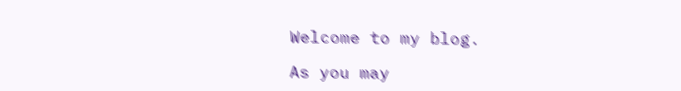Welcome to my blog.

As you may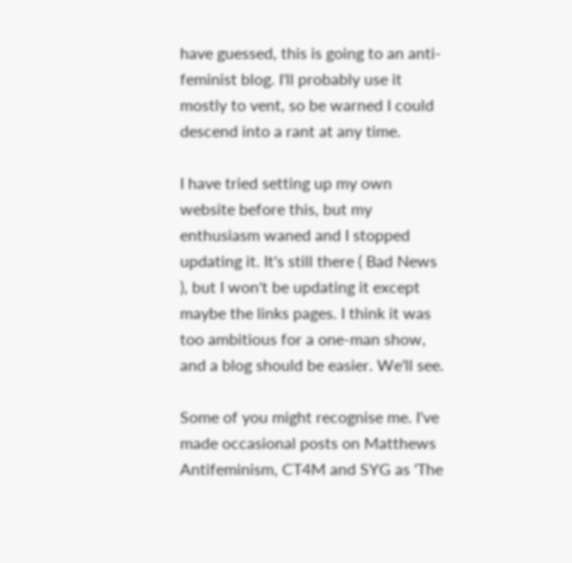have guessed, this is going to an anti-feminist blog. I'll probably use it mostly to vent, so be warned I could descend into a rant at any time.

I have tried setting up my own website before this, but my enthusiasm waned and I stopped updating it. It's still there ( Bad News ), but I won't be updating it except maybe the links pages. I think it was too ambitious for a one-man show, and a blog should be easier. We'll see.

Some of you might recognise me. I've made occasional posts on Matthews Antifeminism, CT4M and SYG as 'The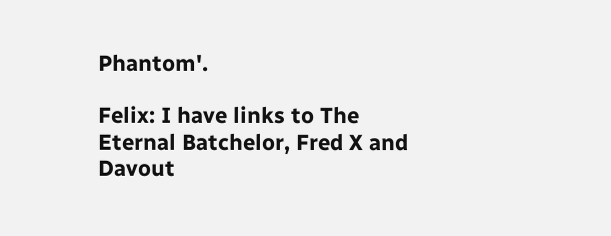Phantom'.

Felix: I have links to The Eternal Batchelor, Fred X and Davout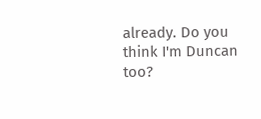already. Do you think I'm Duncan too?